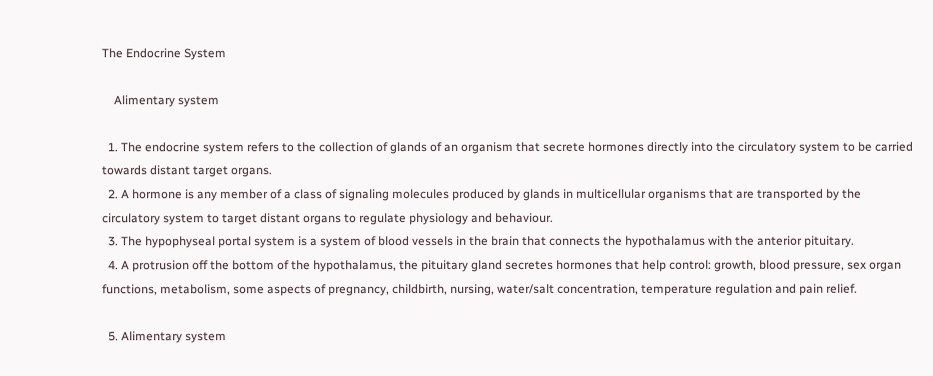The Endocrine System

    Alimentary system

  1. The endocrine system refers to the collection of glands of an organism that secrete hormones directly into the circulatory system to be carried towards distant target organs.
  2. A hormone is any member of a class of signaling molecules produced by glands in multicellular organisms that are transported by the circulatory system to target distant organs to regulate physiology and behaviour.
  3. The hypophyseal portal system is a system of blood vessels in the brain that connects the hypothalamus with the anterior pituitary.
  4. A protrusion off the bottom of the hypothalamus, the pituitary gland secretes hormones that help control: growth, blood pressure, sex organ functions, metabolism, some aspects of pregnancy, childbirth, nursing, water/salt concentration, temperature regulation and pain relief.

  5. Alimentary system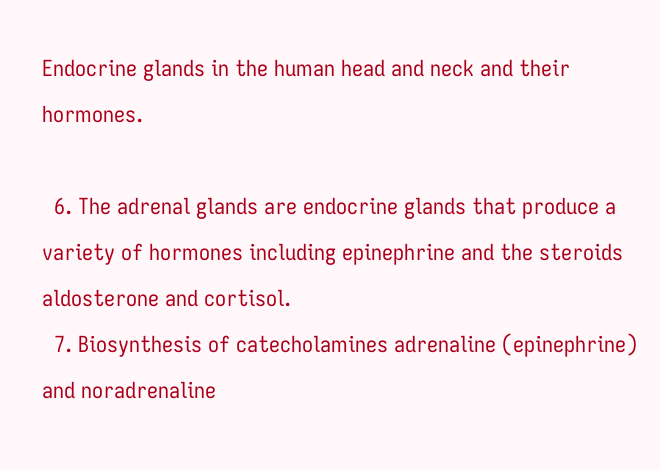Endocrine glands in the human head and neck and their hormones.

  6. The adrenal glands are endocrine glands that produce a variety of hormones including epinephrine and the steroids aldosterone and cortisol.
  7. Biosynthesis of catecholamines adrenaline (epinephrine) and noradrenaline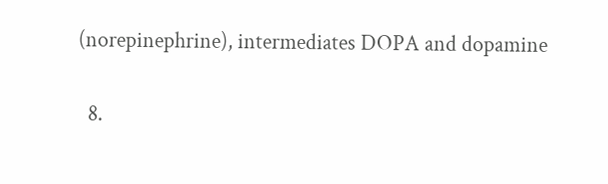(norepinephrine), intermediates DOPA and dopamine

  8.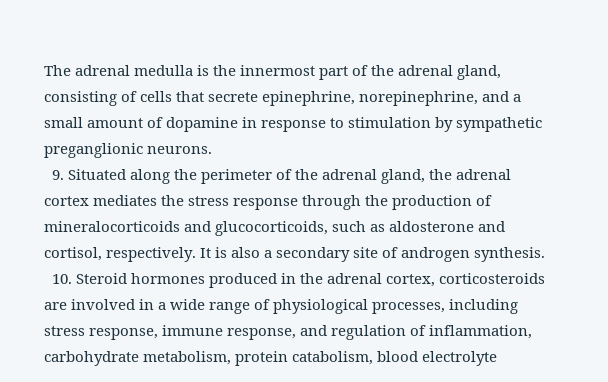The adrenal medulla is the innermost part of the adrenal gland, consisting of cells that secrete epinephrine, norepinephrine, and a small amount of dopamine in response to stimulation by sympathetic preganglionic neurons.
  9. Situated along the perimeter of the adrenal gland, the adrenal cortex mediates the stress response through the production of mineralocorticoids and glucocorticoids, such as aldosterone and cortisol, respectively. It is also a secondary site of androgen synthesis.
  10. Steroid hormones produced in the adrenal cortex, corticosteroids are involved in a wide range of physiological processes, including stress response, immune response, and regulation of inflammation, carbohydrate metabolism, protein catabolism, blood electrolyte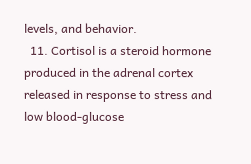levels, and behavior.
  11. Cortisol is a steroid hormone produced in the adrenal cortex released in response to stress and low blood-glucose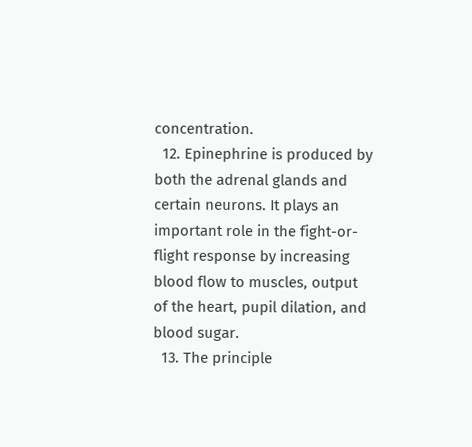concentration.
  12. Epinephrine is produced by both the adrenal glands and certain neurons. It plays an important role in the fight-or-flight response by increasing blood flow to muscles, output of the heart, pupil dilation, and blood sugar.
  13. The principle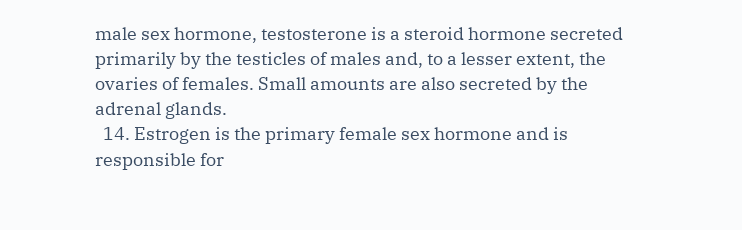male sex hormone, testosterone is a steroid hormone secreted primarily by the testicles of males and, to a lesser extent, the ovaries of females. Small amounts are also secreted by the adrenal glands.
  14. Estrogen is the primary female sex hormone and is responsible for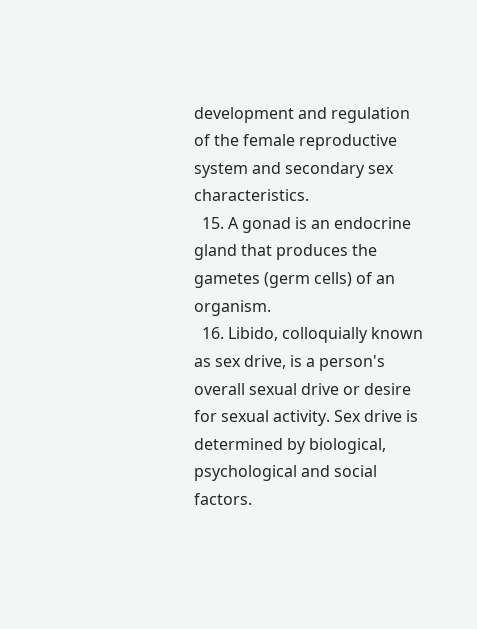development and regulation of the female reproductive system and secondary sex characteristics.
  15. A gonad is an endocrine gland that produces the gametes (germ cells) of an organism.
  16. Libido, colloquially known as sex drive, is a person's overall sexual drive or desire for sexual activity. Sex drive is determined by biological, psychological and social factors.